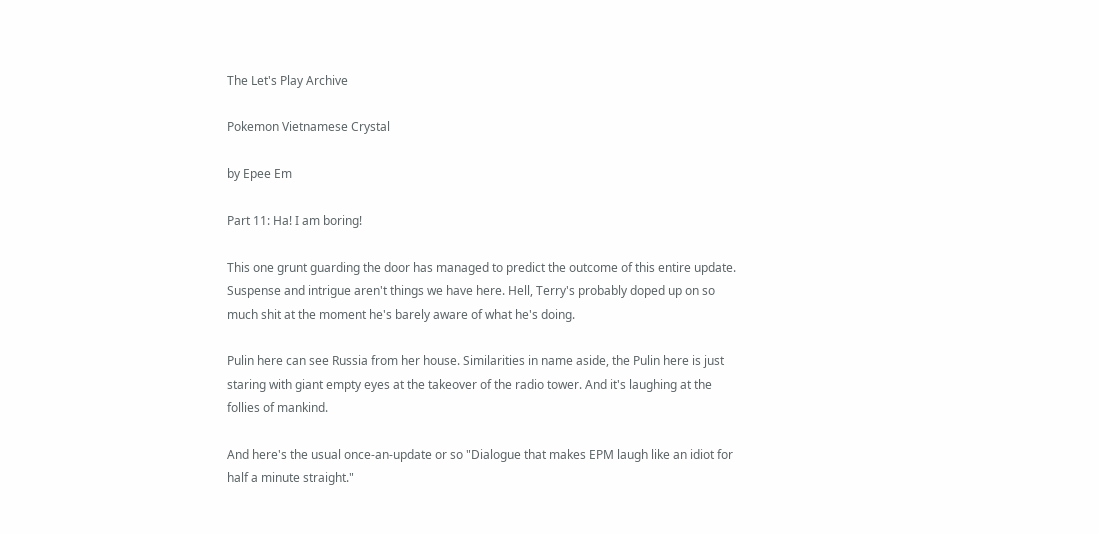The Let's Play Archive

Pokemon Vietnamese Crystal

by Epee Em

Part 11: Ha! I am boring!

This one grunt guarding the door has managed to predict the outcome of this entire update. Suspense and intrigue aren't things we have here. Hell, Terry's probably doped up on so much shit at the moment he's barely aware of what he's doing.

Pulin here can see Russia from her house. Similarities in name aside, the Pulin here is just staring with giant empty eyes at the takeover of the radio tower. And it's laughing at the follies of mankind.

And here's the usual once-an-update or so "Dialogue that makes EPM laugh like an idiot for half a minute straight."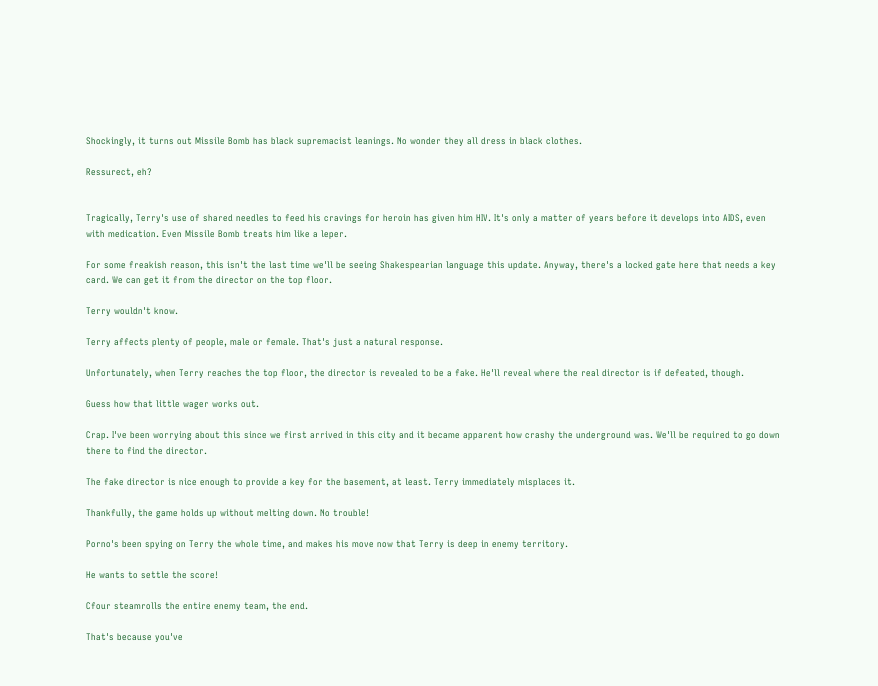Shockingly, it turns out Missile Bomb has black supremacist leanings. No wonder they all dress in black clothes.

Ressurect, eh?


Tragically, Terry's use of shared needles to feed his cravings for heroin has given him HIV. It's only a matter of years before it develops into AIDS, even with medication. Even Missile Bomb treats him like a leper.

For some freakish reason, this isn't the last time we'll be seeing Shakespearian language this update. Anyway, there's a locked gate here that needs a key card. We can get it from the director on the top floor.

Terry wouldn't know.

Terry affects plenty of people, male or female. That's just a natural response.

Unfortunately, when Terry reaches the top floor, the director is revealed to be a fake. He'll reveal where the real director is if defeated, though.

Guess how that little wager works out.

Crap. I've been worrying about this since we first arrived in this city and it became apparent how crashy the underground was. We'll be required to go down there to find the director.

The fake director is nice enough to provide a key for the basement, at least. Terry immediately misplaces it.

Thankfully, the game holds up without melting down. No trouble!

Porno's been spying on Terry the whole time, and makes his move now that Terry is deep in enemy territory.

He wants to settle the score!

Cfour steamrolls the entire enemy team, the end.

That's because you've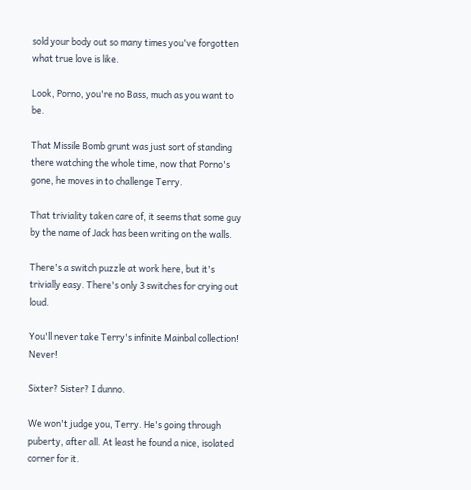sold your body out so many times you've forgotten what true love is like.

Look, Porno, you're no Bass, much as you want to be.

That Missile Bomb grunt was just sort of standing there watching the whole time, now that Porno's gone, he moves in to challenge Terry.

That triviality taken care of, it seems that some guy by the name of Jack has been writing on the walls.

There's a switch puzzle at work here, but it's trivially easy. There's only 3 switches for crying out loud.

You'll never take Terry's infinite Mainbal collection! Never!

Sixter? Sister? I dunno.

We won't judge you, Terry. He's going through puberty, after all. At least he found a nice, isolated corner for it.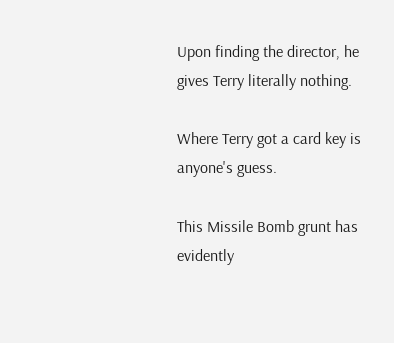Upon finding the director, he gives Terry literally nothing.

Where Terry got a card key is anyone's guess.

This Missile Bomb grunt has evidently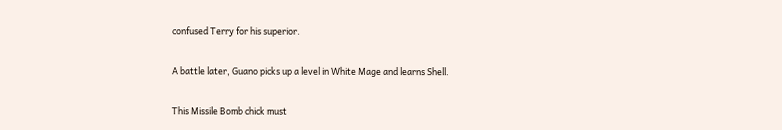confused Terry for his superior.

A battle later, Guano picks up a level in White Mage and learns Shell.

This Missile Bomb chick must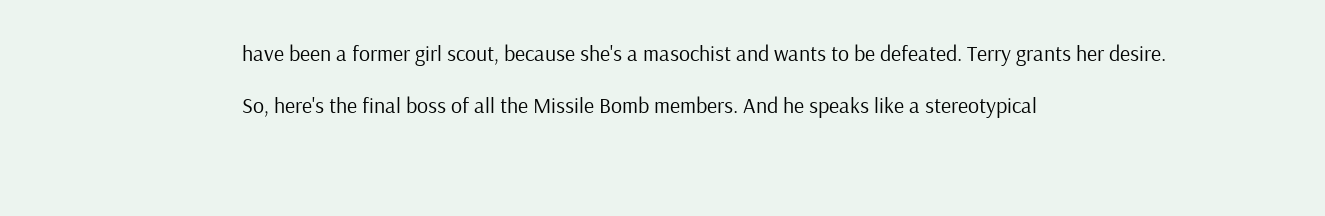have been a former girl scout, because she's a masochist and wants to be defeated. Terry grants her desire.

So, here's the final boss of all the Missile Bomb members. And he speaks like a stereotypical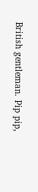British gentleman. Pip pip,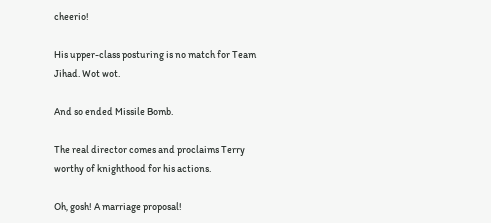cheerio!

His upper-class posturing is no match for Team Jihad. Wot wot.

And so ended Missile Bomb.

The real director comes and proclaims Terry worthy of knighthood for his actions.

Oh, gosh! A marriage proposal!